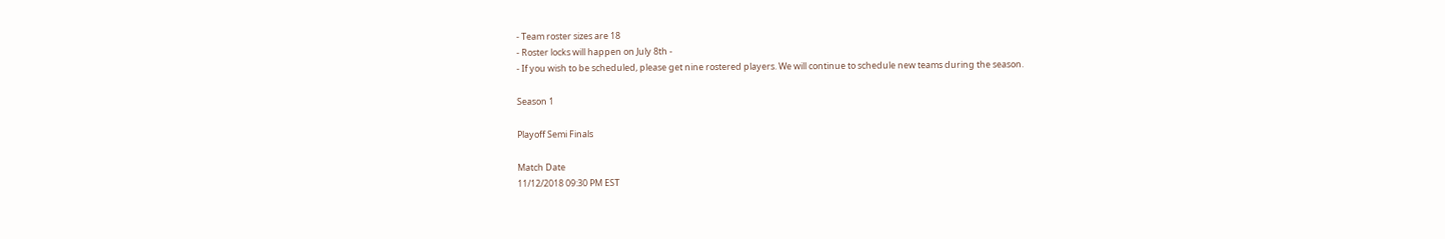- Team roster sizes are 18
- Roster locks will happen on July 8th -
- If you wish to be scheduled, please get nine rostered players. We will continue to schedule new teams during the season.

Season 1

Playoff Semi Finals

Match Date
11/12/2018 09:30 PM EST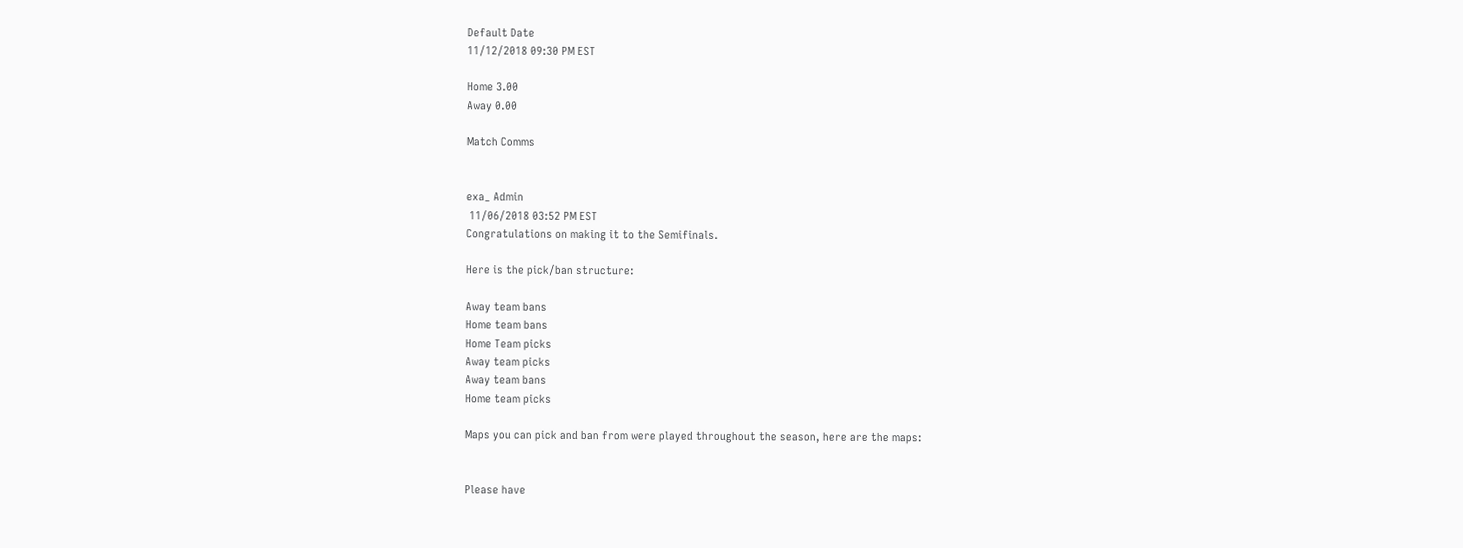Default Date
11/12/2018 09:30 PM EST

Home 3.00
Away 0.00

Match Comms


exa_ Admin
 11/06/2018 03:52 PM EST
Congratulations on making it to the Semifinals.

Here is the pick/ban structure:

Away team bans
Home team bans
Home Team picks
Away team picks
Away team bans
Home team picks

Maps you can pick and ban from were played throughout the season, here are the maps:


Please have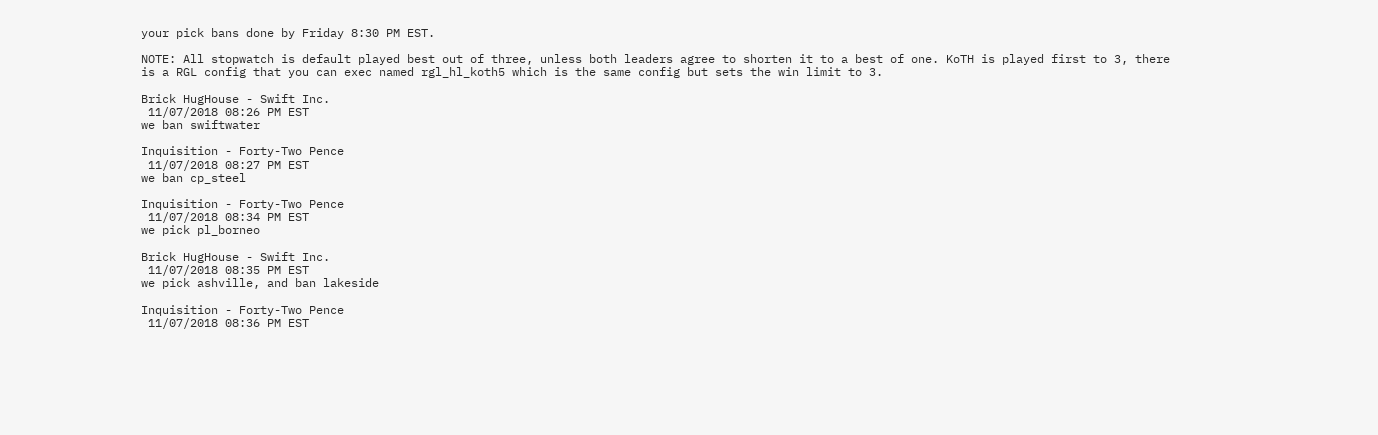your pick bans done by Friday 8:30 PM EST.

NOTE: All stopwatch is default played best out of three, unless both leaders agree to shorten it to a best of one. KoTH is played first to 3, there is a RGL config that you can exec named rgl_hl_koth5 which is the same config but sets the win limit to 3.

Brick HugHouse - Swift Inc.
 11/07/2018 08:26 PM EST
we ban swiftwater

Inquisition - Forty-Two Pence
 11/07/2018 08:27 PM EST
we ban cp_steel

Inquisition - Forty-Two Pence
 11/07/2018 08:34 PM EST
we pick pl_borneo

Brick HugHouse - Swift Inc.
 11/07/2018 08:35 PM EST
we pick ashville, and ban lakeside

Inquisition - Forty-Two Pence
 11/07/2018 08:36 PM EST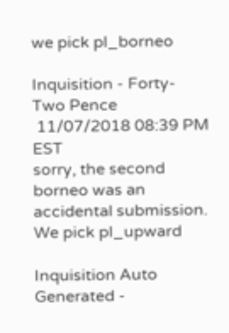we pick pl_borneo

Inquisition - Forty-Two Pence
 11/07/2018 08:39 PM EST
sorry, the second borneo was an accidental submission. We pick pl_upward

Inquisition Auto Generated -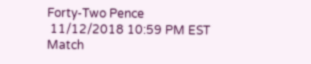Forty-Two Pence
 11/12/2018 10:59 PM EST
Match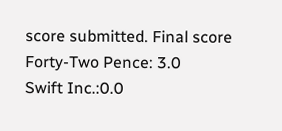score submitted. Final score
Forty-Two Pence: 3.0
Swift Inc.:0.0